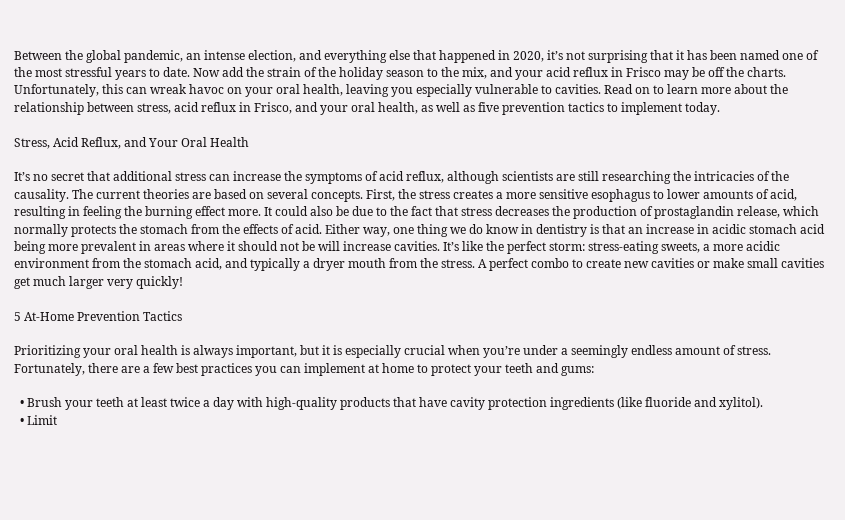Between the global pandemic, an intense election, and everything else that happened in 2020, it’s not surprising that it has been named one of the most stressful years to date. Now add the strain of the holiday season to the mix, and your acid reflux in Frisco may be off the charts. Unfortunately, this can wreak havoc on your oral health, leaving you especially vulnerable to cavities. Read on to learn more about the relationship between stress, acid reflux in Frisco, and your oral health, as well as five prevention tactics to implement today.

Stress, Acid Reflux, and Your Oral Health

It’s no secret that additional stress can increase the symptoms of acid reflux, although scientists are still researching the intricacies of the causality. The current theories are based on several concepts. First, the stress creates a more sensitive esophagus to lower amounts of acid, resulting in feeling the burning effect more. It could also be due to the fact that stress decreases the production of prostaglandin release, which normally protects the stomach from the effects of acid. Either way, one thing we do know in dentistry is that an increase in acidic stomach acid being more prevalent in areas where it should not be will increase cavities. It’s like the perfect storm: stress-eating sweets, a more acidic environment from the stomach acid, and typically a dryer mouth from the stress. A perfect combo to create new cavities or make small cavities get much larger very quickly!

5 At-Home Prevention Tactics

Prioritizing your oral health is always important, but it is especially crucial when you’re under a seemingly endless amount of stress. Fortunately, there are a few best practices you can implement at home to protect your teeth and gums:

  • Brush your teeth at least twice a day with high-quality products that have cavity protection ingredients (like fluoride and xylitol).
  • Limit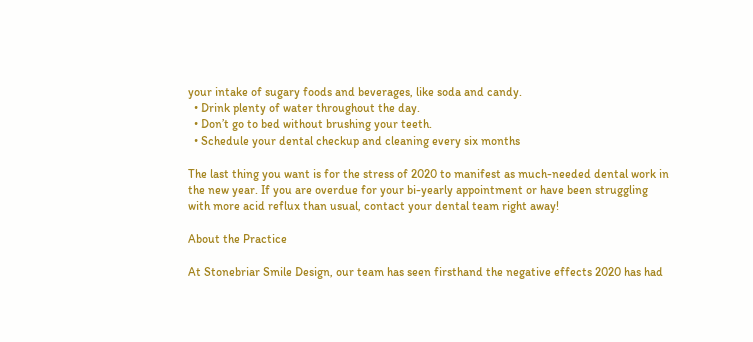your intake of sugary foods and beverages, like soda and candy.
  • Drink plenty of water throughout the day.
  • Don’t go to bed without brushing your teeth.
  • Schedule your dental checkup and cleaning every six months

The last thing you want is for the stress of 2020 to manifest as much-needed dental work in the new year. If you are overdue for your bi-yearly appointment or have been struggling with more acid reflux than usual, contact your dental team right away!

About the Practice

At Stonebriar Smile Design, our team has seen firsthand the negative effects 2020 has had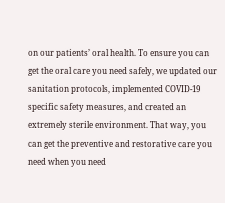on our patients’ oral health. To ensure you can get the oral care you need safely, we updated our sanitation protocols, implemented COVID-19 specific safety measures, and created an extremely sterile environment. That way, you can get the preventive and restorative care you need when you need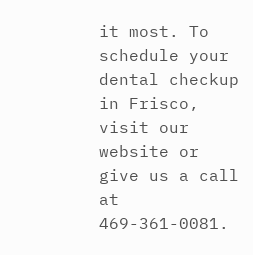it most. To schedule your dental checkup in Frisco, visit our website or give us a call at 469-361-0081.